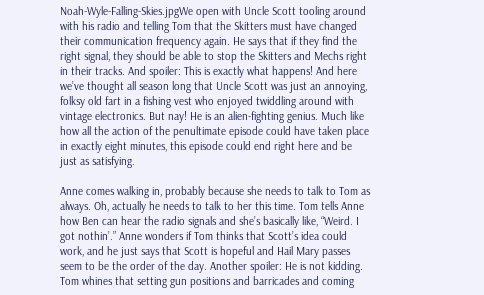Noah-Wyle-Falling-Skies.jpgWe open with Uncle Scott tooling around with his radio and telling Tom that the Skitters must have changed their communication frequency again. He says that if they find the right signal, they should be able to stop the Skitters and Mechs right in their tracks. And spoiler: This is exactly what happens! And here we’ve thought all season long that Uncle Scott was just an annoying, folksy old fart in a fishing vest who enjoyed twiddling around with vintage electronics. But nay! He is an alien-fighting genius. Much like how all the action of the penultimate episode could have taken place in exactly eight minutes, this episode could end right here and be just as satisfying.

Anne comes walking in, probably because she needs to talk to Tom as always. Oh, actually he needs to talk to her this time. Tom tells Anne how Ben can hear the radio signals and she’s basically like, “Weird. I got nothin’.” Anne wonders if Tom thinks that Scott’s idea could work, and he just says that Scott is hopeful and Hail Mary passes seem to be the order of the day. Another spoiler: He is not kidding. Tom whines that setting gun positions and barricades and coming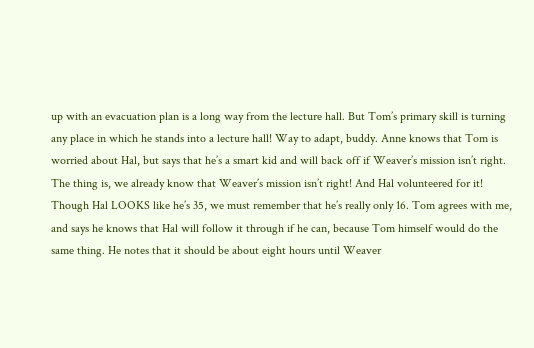up with an evacuation plan is a long way from the lecture hall. But Tom’s primary skill is turning any place in which he stands into a lecture hall! Way to adapt, buddy. Anne knows that Tom is worried about Hal, but says that he’s a smart kid and will back off if Weaver’s mission isn’t right. The thing is, we already know that Weaver’s mission isn’t right! And Hal volunteered for it! Though Hal LOOKS like he’s 35, we must remember that he’s really only 16. Tom agrees with me, and says he knows that Hal will follow it through if he can, because Tom himself would do the same thing. He notes that it should be about eight hours until Weaver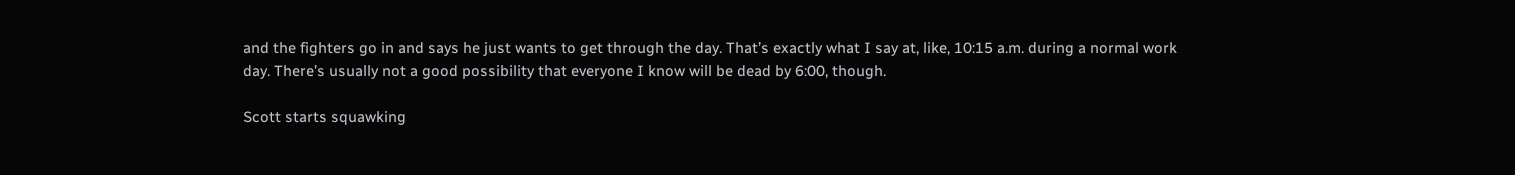and the fighters go in and says he just wants to get through the day. That’s exactly what I say at, like, 10:15 a.m. during a normal work day. There’s usually not a good possibility that everyone I know will be dead by 6:00, though.

Scott starts squawking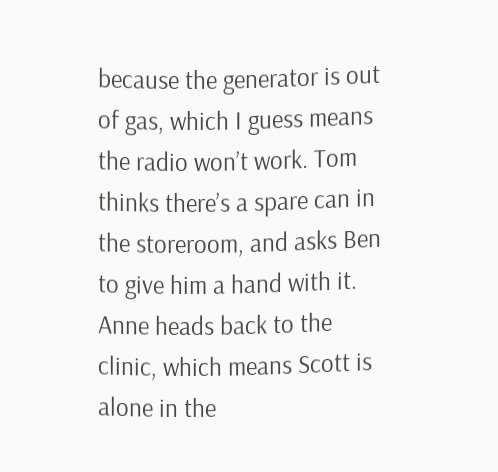because the generator is out of gas, which I guess means the radio won’t work. Tom thinks there’s a spare can in the storeroom, and asks Ben to give him a hand with it. Anne heads back to the clinic, which means Scott is alone in the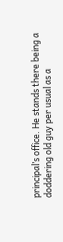principal’s office. He stands there being a doddering old guy per usual as a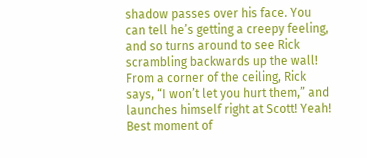shadow passes over his face. You can tell he’s getting a creepy feeling, and so turns around to see Rick scrambling backwards up the wall! From a corner of the ceiling, Rick says, “I won’t let you hurt them,” and launches himself right at Scott! Yeah! Best moment of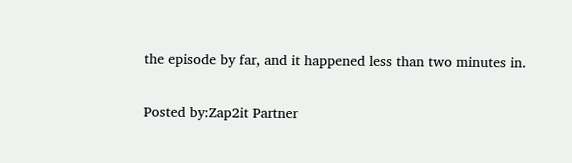the episode by far, and it happened less than two minutes in.

Posted by:Zap2it Partner